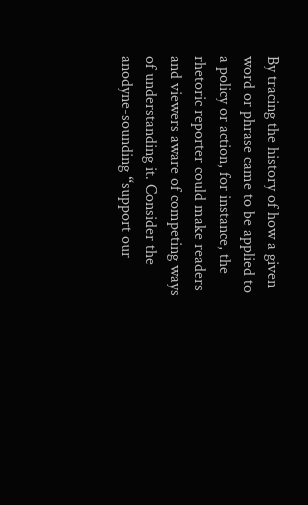By tracing the history of how a given word or phrase came to be applied to a policy or action, for instance, the rhetoric reporter could make readers and viewers aware of competing ways of understanding it. Consider the anodyne-sounding “support our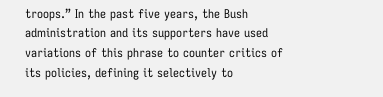troops.” In the past five years, the Bush administration and its supporters have used variations of this phrase to counter critics of its policies, defining it selectively to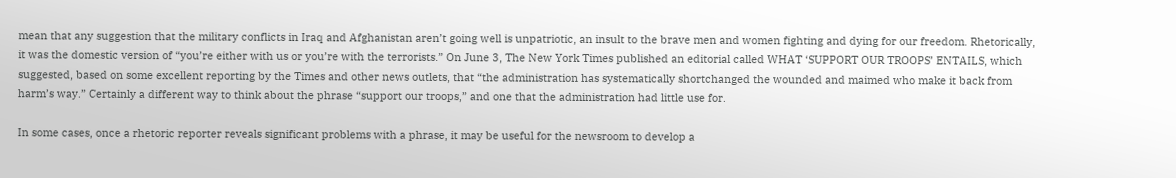mean that any suggestion that the military conflicts in Iraq and Afghanistan aren’t going well is unpatriotic, an insult to the brave men and women fighting and dying for our freedom. Rhetorically, it was the domestic version of “you’re either with us or you’re with the terrorists.” On June 3, The New York Times published an editorial called WHAT ‘SUPPORT OUR TROOPS’ ENTAILS, which suggested, based on some excellent reporting by the Times and other news outlets, that “the administration has systematically shortchanged the wounded and maimed who make it back from harm’s way.” Certainly a different way to think about the phrase “support our troops,” and one that the administration had little use for.

In some cases, once a rhetoric reporter reveals significant problems with a phrase, it may be useful for the newsroom to develop a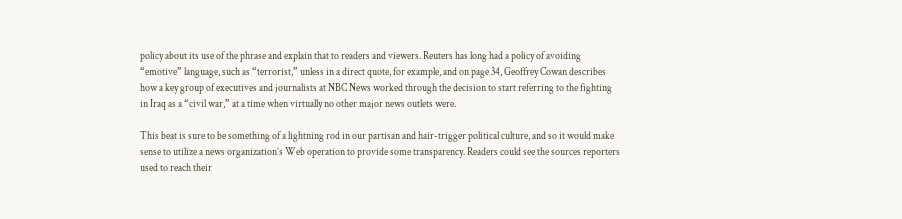policy about its use of the phrase and explain that to readers and viewers. Reuters has long had a policy of avoiding “emotive” language, such as “terrorist,” unless in a direct quote, for example, and on page 34, Geoffrey Cowan describes how a key group of executives and journalists at NBC News worked through the decision to start referring to the fighting in Iraq as a “civil war,” at a time when virtually no other major news outlets were.

This beat is sure to be something of a lightning rod in our partisan and hair-trigger political culture, and so it would make sense to utilize a news organization’s Web operation to provide some transparency. Readers could see the sources reporters used to reach their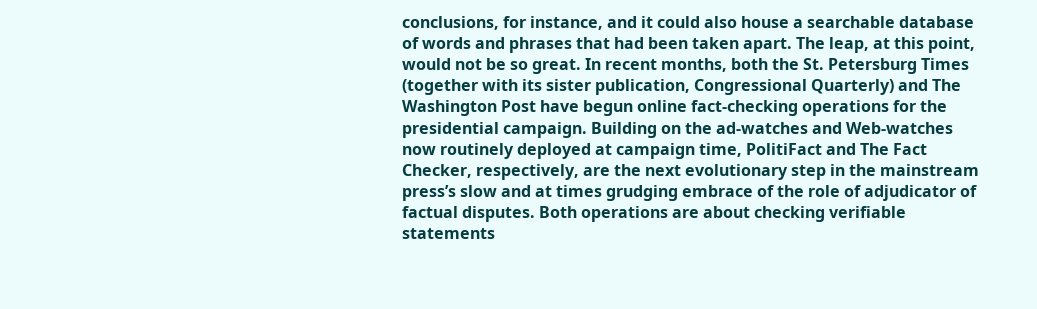conclusions, for instance, and it could also house a searchable database of words and phrases that had been taken apart. The leap, at this point, would not be so great. In recent months, both the St. Petersburg Times (together with its sister publication, Congressional Quarterly) and The Washington Post have begun online fact-checking operations for the presidential campaign. Building on the ad-watches and Web-watches now routinely deployed at campaign time, PolitiFact and The Fact Checker, respectively, are the next evolutionary step in the mainstream press’s slow and at times grudging embrace of the role of adjudicator of factual disputes. Both operations are about checking verifiable statements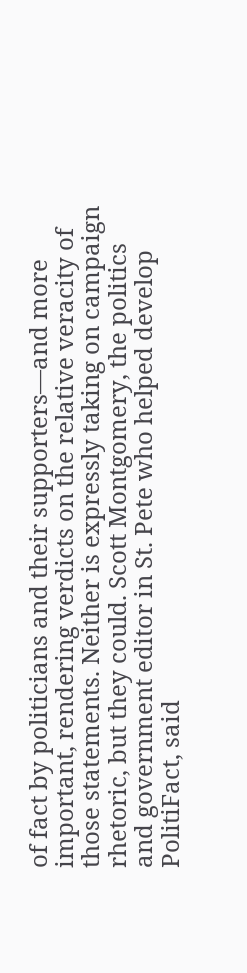of fact by politicians and their supporters—and more important, rendering verdicts on the relative veracity of those statements. Neither is expressly taking on campaign rhetoric, but they could. Scott Montgomery, the politics and government editor in St. Pete who helped develop PolitiFact, said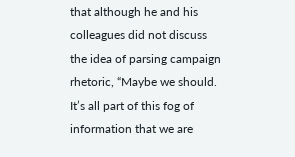that although he and his colleagues did not discuss the idea of parsing campaign rhetoric, “Maybe we should. It’s all part of this fog of information that we are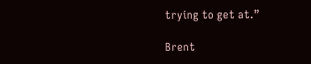trying to get at.”

Brent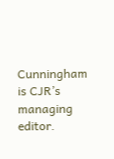Cunningham is CJR’s managing editor.